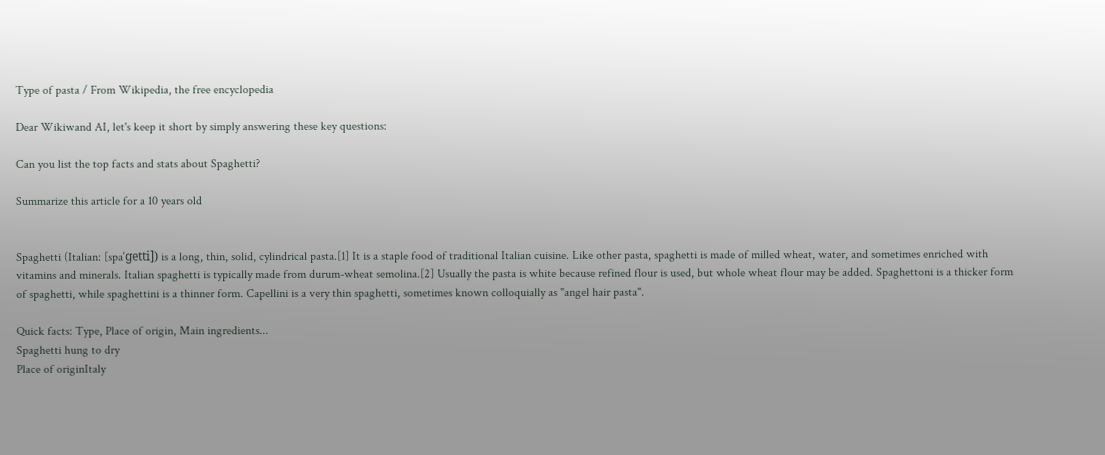Type of pasta / From Wikipedia, the free encyclopedia

Dear Wikiwand AI, let's keep it short by simply answering these key questions:

Can you list the top facts and stats about Spaghetti?

Summarize this article for a 10 years old


Spaghetti (Italian: [spaˈɡetti]) is a long, thin, solid, cylindrical pasta.[1] It is a staple food of traditional Italian cuisine. Like other pasta, spaghetti is made of milled wheat, water, and sometimes enriched with vitamins and minerals. Italian spaghetti is typically made from durum-wheat semolina.[2] Usually the pasta is white because refined flour is used, but whole wheat flour may be added. Spaghettoni is a thicker form of spaghetti, while spaghettini is a thinner form. Capellini is a very thin spaghetti, sometimes known colloquially as "angel hair pasta".

Quick facts: Type, Place of origin, Main ingredients...
Spaghetti hung to dry
Place of originItaly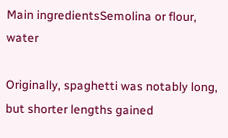Main ingredientsSemolina or flour, water

Originally, spaghetti was notably long, but shorter lengths gained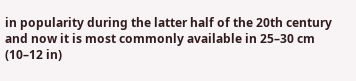in popularity during the latter half of the 20th century and now it is most commonly available in 25–30 cm (10–12 in)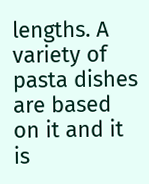lengths. A variety of pasta dishes are based on it and it is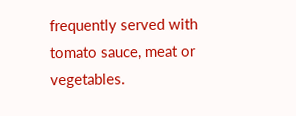frequently served with tomato sauce, meat or vegetables.